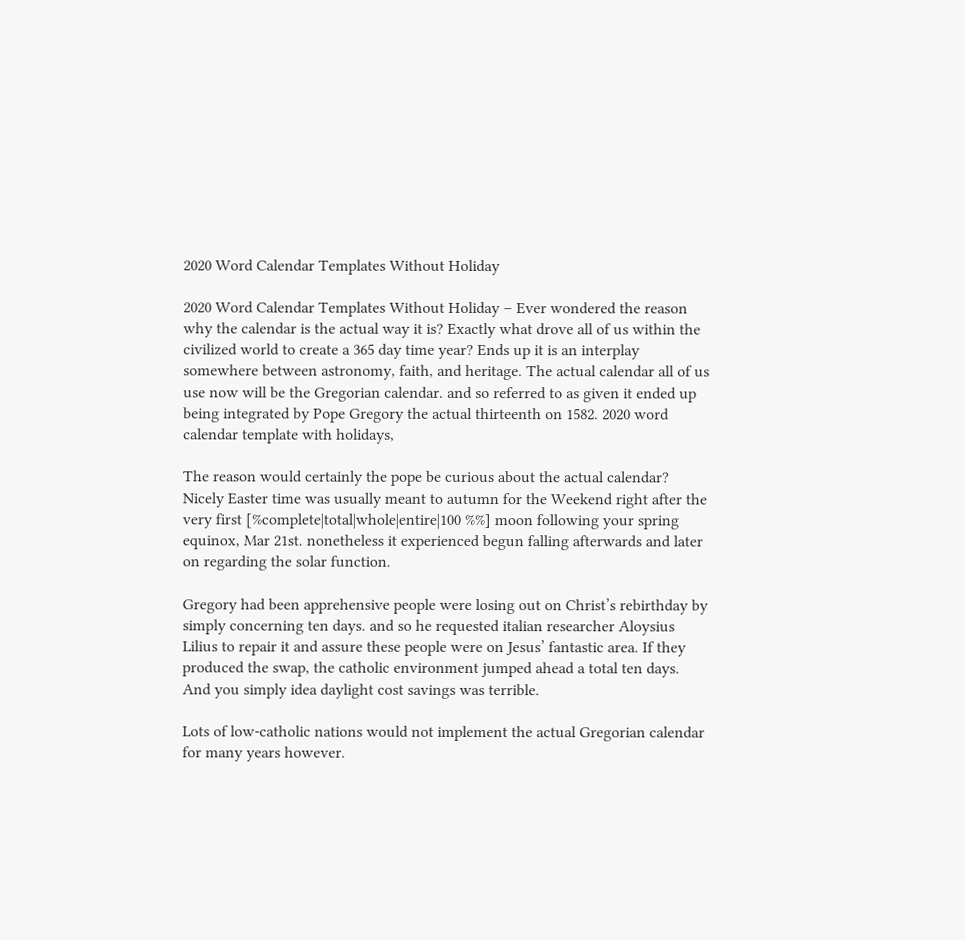2020 Word Calendar Templates Without Holiday

2020 Word Calendar Templates Without Holiday – Ever wondered the reason why the calendar is the actual way it is? Exactly what drove all of us within the civilized world to create a 365 day time year? Ends up it is an interplay somewhere between astronomy, faith, and heritage. The actual calendar all of us use now will be the Gregorian calendar. and so referred to as given it ended up being integrated by Pope Gregory the actual thirteenth on 1582. 2020 word calendar template with holidays,

The reason would certainly the pope be curious about the actual calendar? Nicely Easter time was usually meant to autumn for the Weekend right after the very first [%complete|total|whole|entire|100 %%] moon following your spring equinox, Mar 21st. nonetheless it experienced begun falling afterwards and later on regarding the solar function.

Gregory had been apprehensive people were losing out on Christ’s rebirthday by simply concerning ten days. and so he requested italian researcher Aloysius Lilius to repair it and assure these people were on Jesus’ fantastic area. If they produced the swap, the catholic environment jumped ahead a total ten days. And you simply idea daylight cost savings was terrible.

Lots of low-catholic nations would not implement the actual Gregorian calendar for many years however.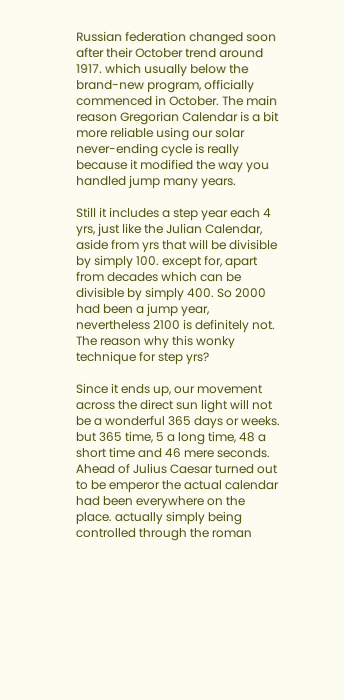Russian federation changed soon after their October trend around 1917. which usually below the brand-new program, officially commenced in October. The main reason Gregorian Calendar is a bit more reliable using our solar never-ending cycle is really because it modified the way you handled jump many years.

Still it includes a step year each 4 yrs, just like the Julian Calendar, aside from yrs that will be divisible by simply 100. except for, apart from decades which can be divisible by simply 400. So 2000 had been a jump year, nevertheless 2100 is definitely not. The reason why this wonky technique for step yrs?

Since it ends up, our movement across the direct sun light will not be a wonderful 365 days or weeks. but 365 time, 5 a long time, 48 a short time and 46 mere seconds. Ahead of Julius Caesar turned out to be emperor the actual calendar had been everywhere on the place. actually simply being controlled through the roman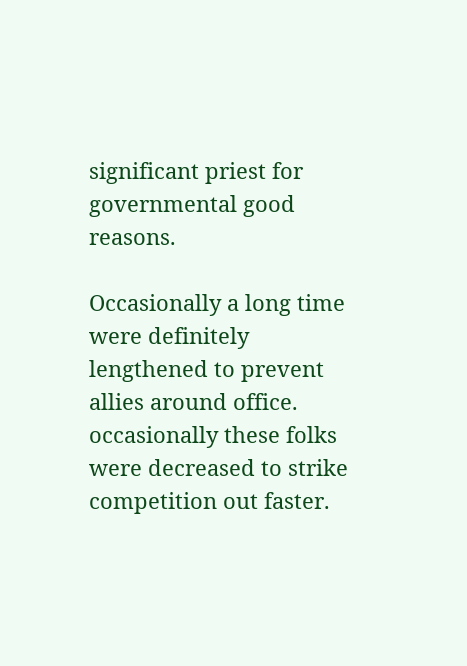significant priest for governmental good reasons.

Occasionally a long time were definitely lengthened to prevent allies around office. occasionally these folks were decreased to strike competition out faster.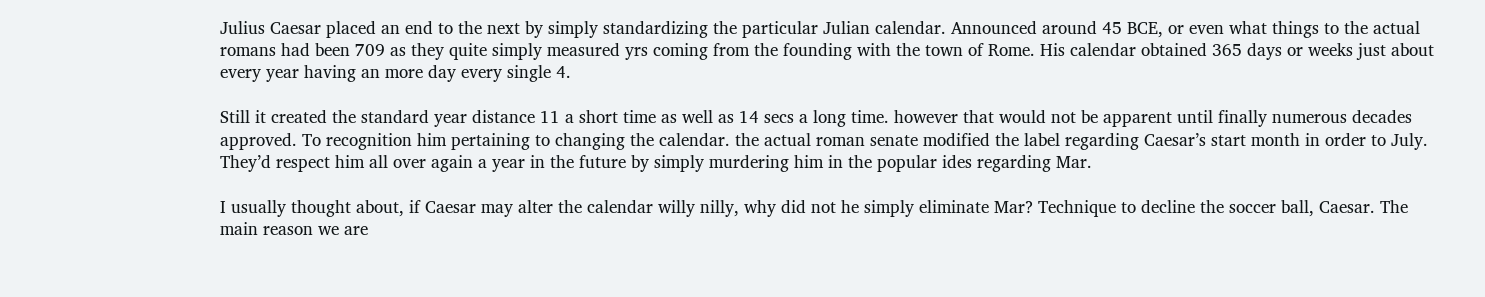Julius Caesar placed an end to the next by simply standardizing the particular Julian calendar. Announced around 45 BCE, or even what things to the actual romans had been 709 as they quite simply measured yrs coming from the founding with the town of Rome. His calendar obtained 365 days or weeks just about every year having an more day every single 4.

Still it created the standard year distance 11 a short time as well as 14 secs a long time. however that would not be apparent until finally numerous decades approved. To recognition him pertaining to changing the calendar. the actual roman senate modified the label regarding Caesar’s start month in order to July. They’d respect him all over again a year in the future by simply murdering him in the popular ides regarding Mar.

I usually thought about, if Caesar may alter the calendar willy nilly, why did not he simply eliminate Mar? Technique to decline the soccer ball, Caesar. The main reason we are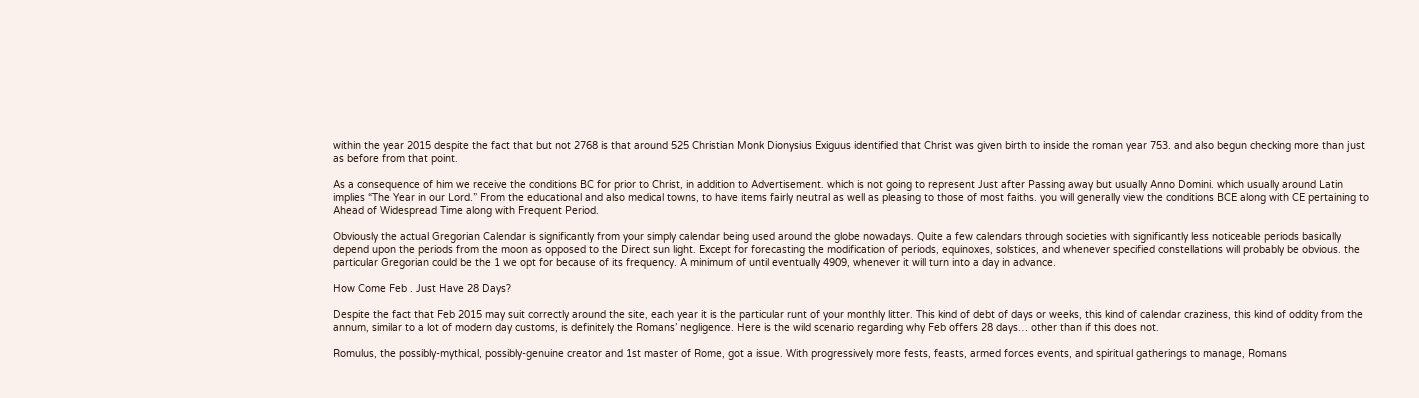within the year 2015 despite the fact that but not 2768 is that around 525 Christian Monk Dionysius Exiguus identified that Christ was given birth to inside the roman year 753. and also begun checking more than just as before from that point.

As a consequence of him we receive the conditions BC for prior to Christ, in addition to Advertisement. which is not going to represent Just after Passing away but usually Anno Domini. which usually around Latin implies “The Year in our Lord.” From the educational and also medical towns, to have items fairly neutral as well as pleasing to those of most faiths. you will generally view the conditions BCE along with CE pertaining to Ahead of Widespread Time along with Frequent Period.

Obviously the actual Gregorian Calendar is significantly from your simply calendar being used around the globe nowadays. Quite a few calendars through societies with significantly less noticeable periods basically depend upon the periods from the moon as opposed to the Direct sun light. Except for forecasting the modification of periods, equinoxes, solstices, and whenever specified constellations will probably be obvious. the particular Gregorian could be the 1 we opt for because of its frequency. A minimum of until eventually 4909, whenever it will turn into a day in advance.

How Come Feb . Just Have 28 Days?

Despite the fact that Feb 2015 may suit correctly around the site, each year it is the particular runt of your monthly litter. This kind of debt of days or weeks, this kind of calendar craziness, this kind of oddity from the annum, similar to a lot of modern day customs, is definitely the Romans’ negligence. Here is the wild scenario regarding why Feb offers 28 days… other than if this does not.

Romulus, the possibly-mythical, possibly-genuine creator and 1st master of Rome, got a issue. With progressively more fests, feasts, armed forces events, and spiritual gatherings to manage, Romans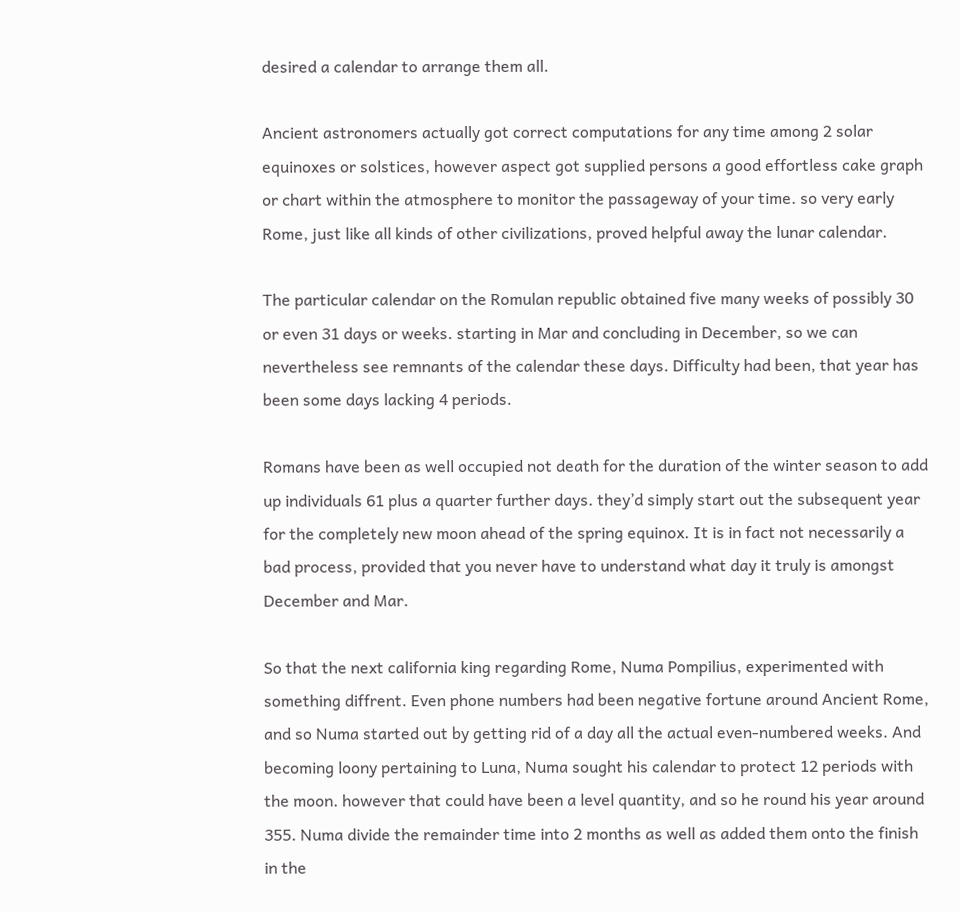desired a calendar to arrange them all.

Ancient astronomers actually got correct computations for any time among 2 solar equinoxes or solstices, however aspect got supplied persons a good effortless cake graph or chart within the atmosphere to monitor the passageway of your time. so very early Rome, just like all kinds of other civilizations, proved helpful away the lunar calendar.

The particular calendar on the Romulan republic obtained five many weeks of possibly 30 or even 31 days or weeks. starting in Mar and concluding in December, so we can nevertheless see remnants of the calendar these days. Difficulty had been, that year has been some days lacking 4 periods.

Romans have been as well occupied not death for the duration of the winter season to add up individuals 61 plus a quarter further days. they’d simply start out the subsequent year for the completely new moon ahead of the spring equinox. It is in fact not necessarily a bad process, provided that you never have to understand what day it truly is amongst December and Mar.

So that the next california king regarding Rome, Numa Pompilius, experimented with something diffrent. Even phone numbers had been negative fortune around Ancient Rome, and so Numa started out by getting rid of a day all the actual even-numbered weeks. And becoming loony pertaining to Luna, Numa sought his calendar to protect 12 periods with the moon. however that could have been a level quantity, and so he round his year around 355. Numa divide the remainder time into 2 months as well as added them onto the finish in the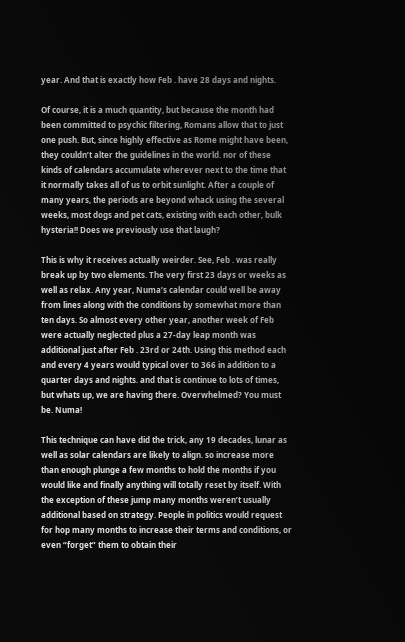year. And that is exactly how Feb . have 28 days and nights.

Of course, it is a much quantity, but because the month had been committed to psychic filtering, Romans allow that to just one push. But, since highly effective as Rome might have been, they couldn’t alter the guidelines in the world. nor of these kinds of calendars accumulate wherever next to the time that it normally takes all of us to orbit sunlight. After a couple of many years, the periods are beyond whack using the several weeks, most dogs and pet cats, existing with each other, bulk hysteria!! Does we previously use that laugh?

This is why it receives actually weirder. See, Feb . was really break up by two elements. The very first 23 days or weeks as well as relax. Any year, Numa’s calendar could well be away from lines along with the conditions by somewhat more than ten days. So almost every other year, another week of Feb were actually neglected plus a 27-day leap month was additional just after Feb . 23rd or 24th. Using this method each and every 4 years would typical over to 366 in addition to a quarter days and nights. and that is continue to lots of times, but whats up, we are having there. Overwhelmed? You must be. Numa!

This technique can have did the trick, any 19 decades, lunar as well as solar calendars are likely to align. so increase more than enough plunge a few months to hold the months if you would like and finally anything will totally reset by itself. With the exception of these jump many months weren’t usually additional based on strategy. People in politics would request for hop many months to increase their terms and conditions, or even “forget” them to obtain their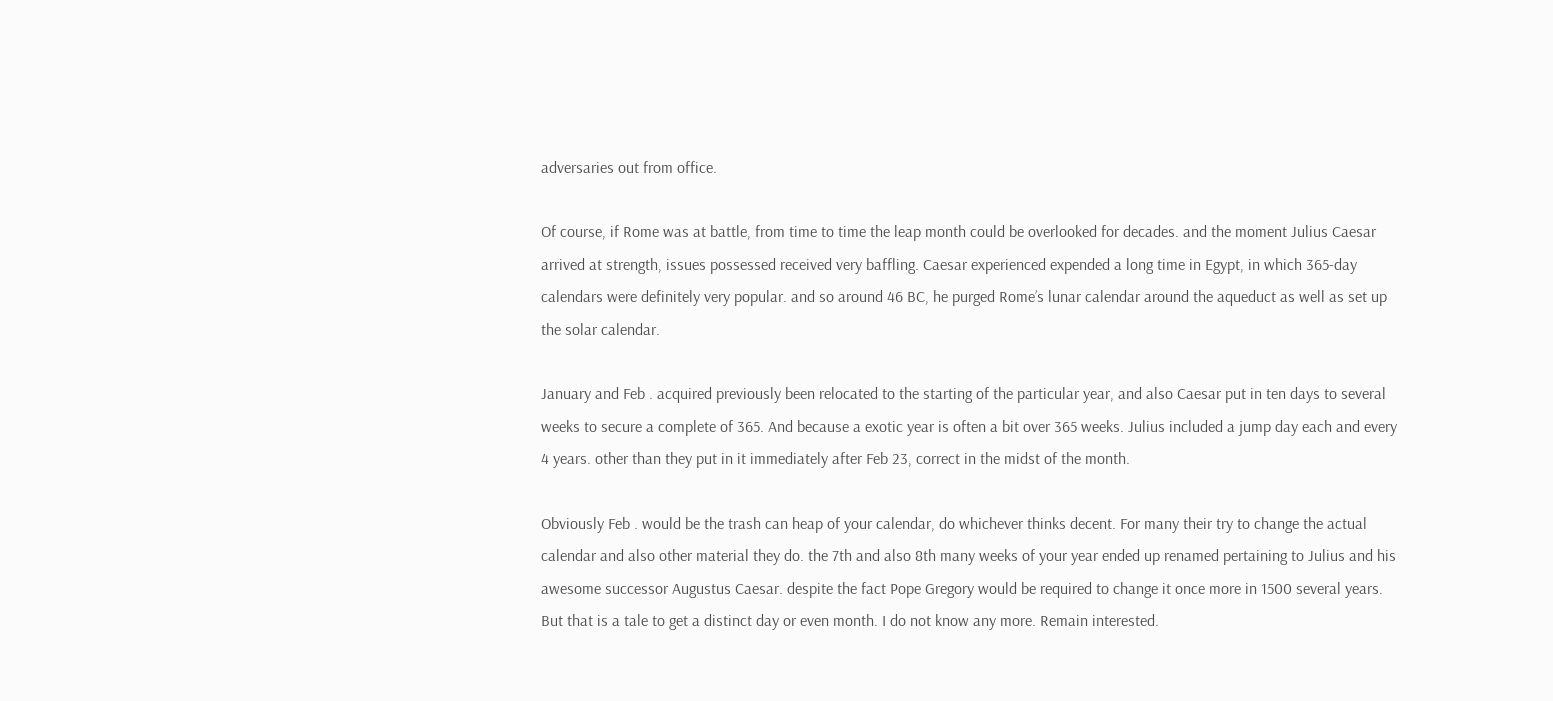adversaries out from office.

Of course, if Rome was at battle, from time to time the leap month could be overlooked for decades. and the moment Julius Caesar arrived at strength, issues possessed received very baffling. Caesar experienced expended a long time in Egypt, in which 365-day calendars were definitely very popular. and so around 46 BC, he purged Rome’s lunar calendar around the aqueduct as well as set up the solar calendar.

January and Feb . acquired previously been relocated to the starting of the particular year, and also Caesar put in ten days to several weeks to secure a complete of 365. And because a exotic year is often a bit over 365 weeks. Julius included a jump day each and every 4 years. other than they put in it immediately after Feb 23, correct in the midst of the month.

Obviously Feb . would be the trash can heap of your calendar, do whichever thinks decent. For many their try to change the actual calendar and also other material they do. the 7th and also 8th many weeks of your year ended up renamed pertaining to Julius and his awesome successor Augustus Caesar. despite the fact Pope Gregory would be required to change it once more in 1500 several years. But that is a tale to get a distinct day or even month. I do not know any more. Remain interested.